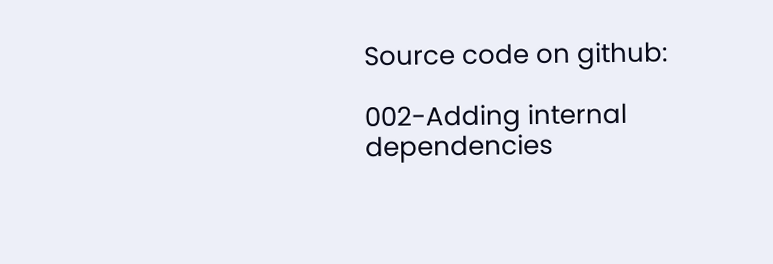Source code on github:

002-Adding internal dependencies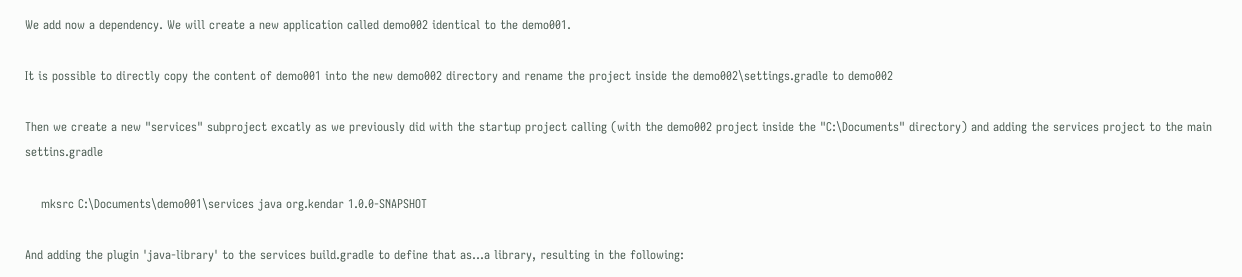We add now a dependency. We will create a new application called demo002 identical to the demo001.

It is possible to directly copy the content of demo001 into the new demo002 directory and rename the project inside the demo002\settings.gradle to demo002

Then we create a new "services" subproject excatly as we previously did with the startup project calling (with the demo002 project inside the "C:\Documents" directory) and adding the services project to the main settins.gradle

    mksrc C:\Documents\demo001\services java org.kendar 1.0.0-SNAPSHOT

And adding the plugin 'java-library' to the services build.gradle to define that as...a library, resulting in the following: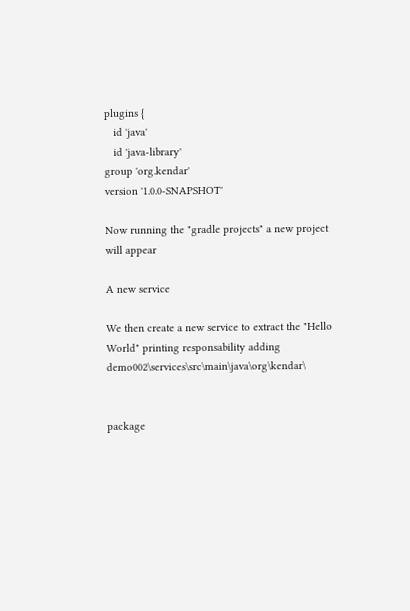plugins {
   id 'java'
   id 'java-library'
group 'org.kendar'
version '1.0.0-SNAPSHOT'

Now running the "gradle projects" a new project will appear

A new service

We then create a new service to extract the "Hello World" printing responsability adding demo002\services\src\main\java\org\kendar\


package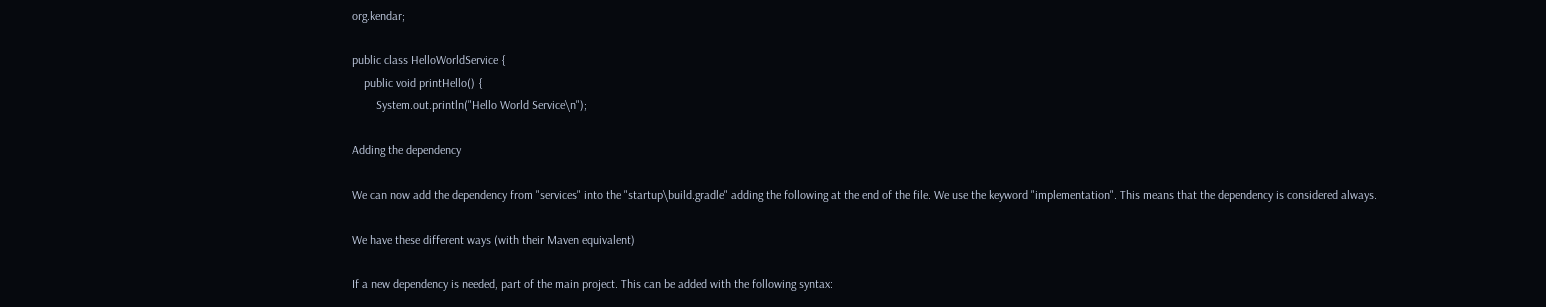org.kendar;

public class HelloWorldService {
    public void printHello() {
        System.out.println("Hello World Service\n");

Adding the dependency

We can now add the dependency from "services" into the "startup\build.gradle" adding the following at the end of the file. We use the keyword "implementation". This means that the dependency is considered always.

We have these different ways (with their Maven equivalent)

If a new dependency is needed, part of the main project. This can be added with the following syntax: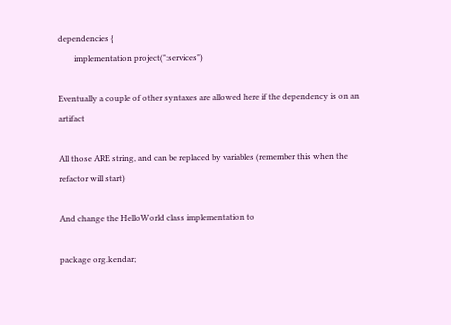dependencies {
        implementation project(":services")

Eventually a couple of other syntaxes are allowed here if the dependency is on an artifact

All those ARE string, and can be replaced by variables (remember this when the refactor will start)

And change the HelloWorld class implementation to

package org.kendar;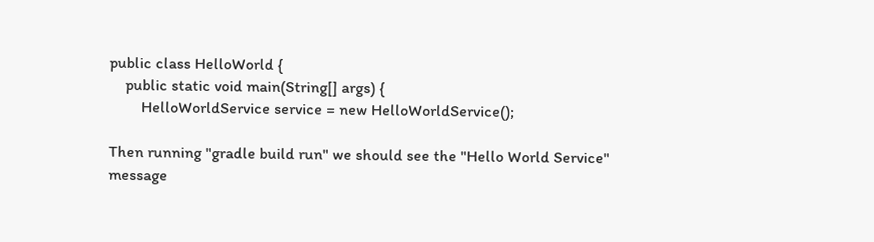public class HelloWorld {
    public static void main(String[] args) {
        HelloWorldService service = new HelloWorldService();

Then running "gradle build run" we should see the "Hello World Service" message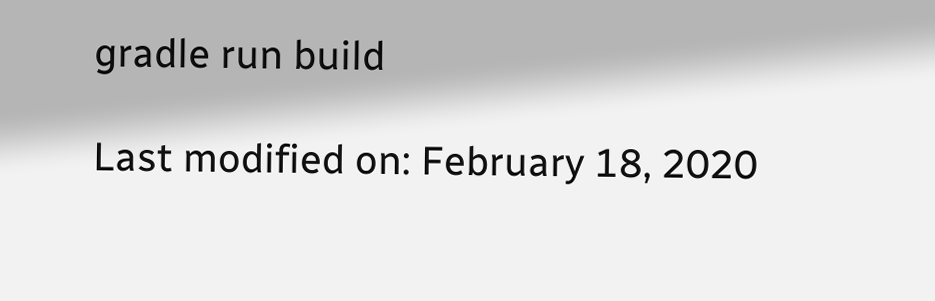gradle run build

Last modified on: February 18, 2020